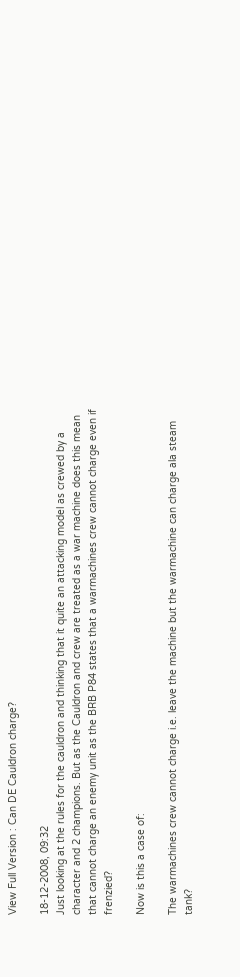View Full Version : Can DE Cauldron charge?

18-12-2008, 09:32
Just looking at the rules for the cauldron and thinking that it quite an attacking model as crewed by a character and 2 champions. But as the Cauldron and crew are treated as a war machine does this mean that cannot charge an enemy unit as the BRB P84 states that a warmachines crew cannot charge even if frenzied?

Now is this a case of:

The warmachines crew cannot charge i.e. leave the machine but the warmachine can charge ala steam tank?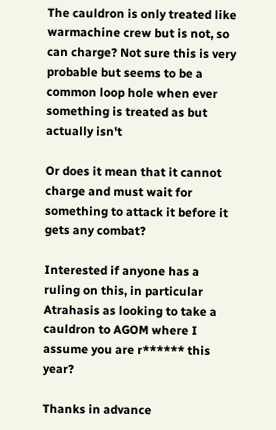The cauldron is only treated like warmachine crew but is not, so can charge? Not sure this is very probable but seems to be a common loop hole when ever something is treated as but actually isn't

Or does it mean that it cannot charge and must wait for something to attack it before it gets any combat?

Interested if anyone has a ruling on this, in particular Atrahasis as looking to take a cauldron to AGOM where I assume you are r****** this year?

Thanks in advance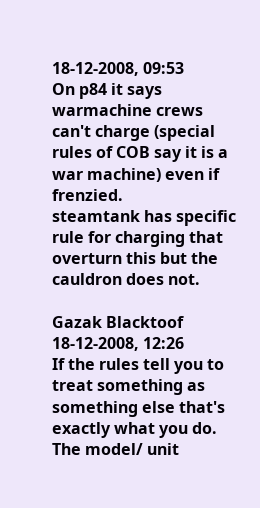18-12-2008, 09:53
On p84 it says warmachine crews can't charge (special rules of COB say it is a war machine) even if frenzied.
steamtank has specific rule for charging that overturn this but the cauldron does not.

Gazak Blacktoof
18-12-2008, 12:26
If the rules tell you to treat something as something else that's exactly what you do. The model/ unit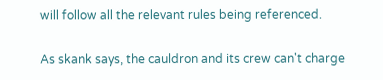will follow all the relevant rules being referenced.

As skank says, the cauldron and its crew can't charge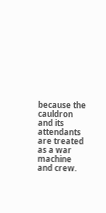because the cauldron and its attendants are treated as a war machine and crew.